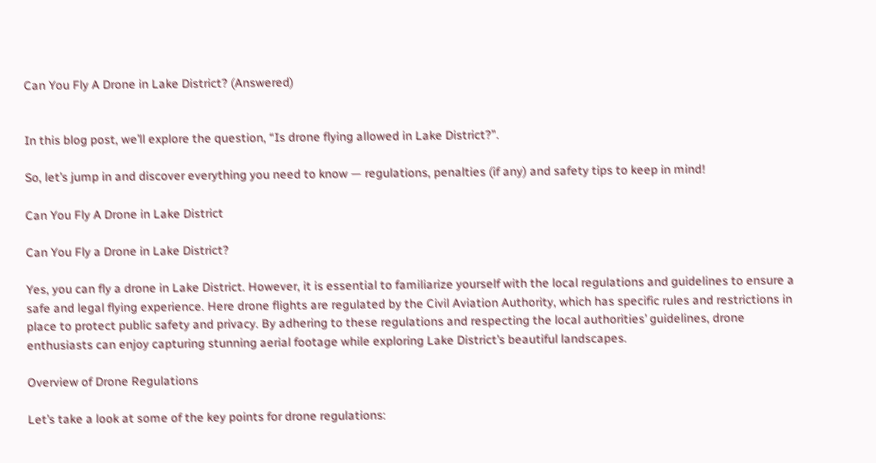Can You Fly A Drone in Lake District? (Answered)


In this blog post, we’ll explore the question, “Is drone flying allowed in Lake District?”.

So, let’s jump in and discover everything you need to know — regulations, penalties (if any) and safety tips to keep in mind!

Can You Fly A Drone in Lake District

Can You Fly a Drone in Lake District?

Yes, you can fly a drone in Lake District. However, it is essential to familiarize yourself with the local regulations and guidelines to ensure a safe and legal flying experience. Here drone flights are regulated by the Civil Aviation Authority, which has specific rules and restrictions in place to protect public safety and privacy. By adhering to these regulations and respecting the local authorities’ guidelines, drone enthusiasts can enjoy capturing stunning aerial footage while exploring Lake District’s beautiful landscapes.

Overview of Drone Regulations

Let’s take a look at some of the key points for drone regulations: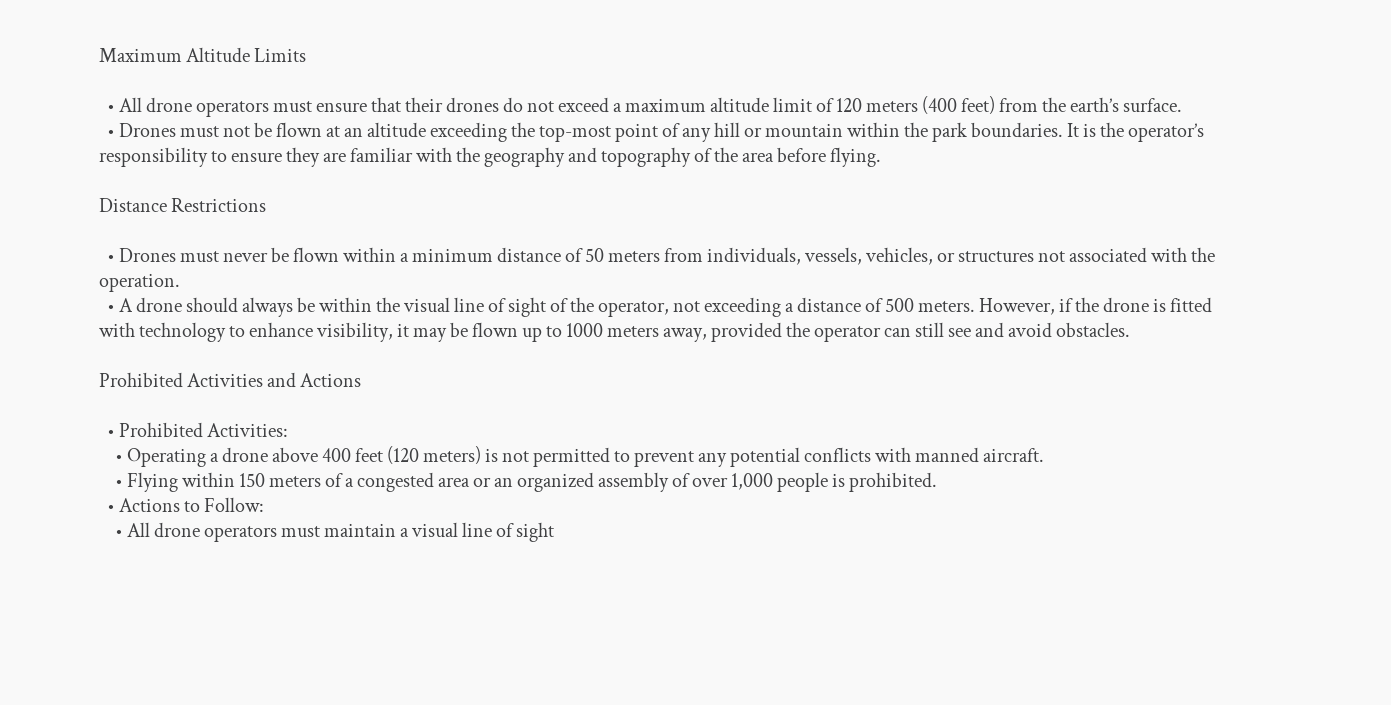Maximum Altitude Limits

  • All drone operators must ensure that their drones do not exceed a maximum altitude limit of 120 meters (400 feet) from the earth’s surface.
  • Drones must not be flown at an altitude exceeding the top-most point of any hill or mountain within the park boundaries. It is the operator’s responsibility to ensure they are familiar with the geography and topography of the area before flying.

Distance Restrictions

  • Drones must never be flown within a minimum distance of 50 meters from individuals, vessels, vehicles, or structures not associated with the operation.
  • A drone should always be within the visual line of sight of the operator, not exceeding a distance of 500 meters. However, if the drone is fitted with technology to enhance visibility, it may be flown up to 1000 meters away, provided the operator can still see and avoid obstacles.

Prohibited Activities and Actions

  • Prohibited Activities:
    • Operating a drone above 400 feet (120 meters) is not permitted to prevent any potential conflicts with manned aircraft.
    • Flying within 150 meters of a congested area or an organized assembly of over 1,000 people is prohibited.
  • Actions to Follow:
    • All drone operators must maintain a visual line of sight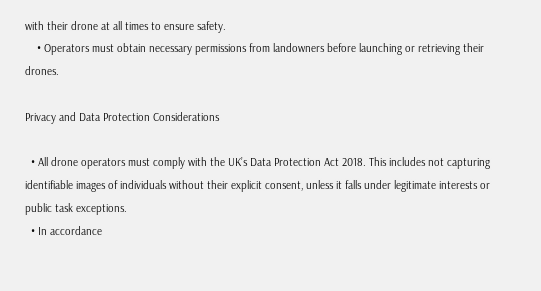with their drone at all times to ensure safety.
    • Operators must obtain necessary permissions from landowners before launching or retrieving their drones.

Privacy and Data Protection Considerations

  • All drone operators must comply with the UK’s Data Protection Act 2018. This includes not capturing identifiable images of individuals without their explicit consent, unless it falls under legitimate interests or public task exceptions.
  • In accordance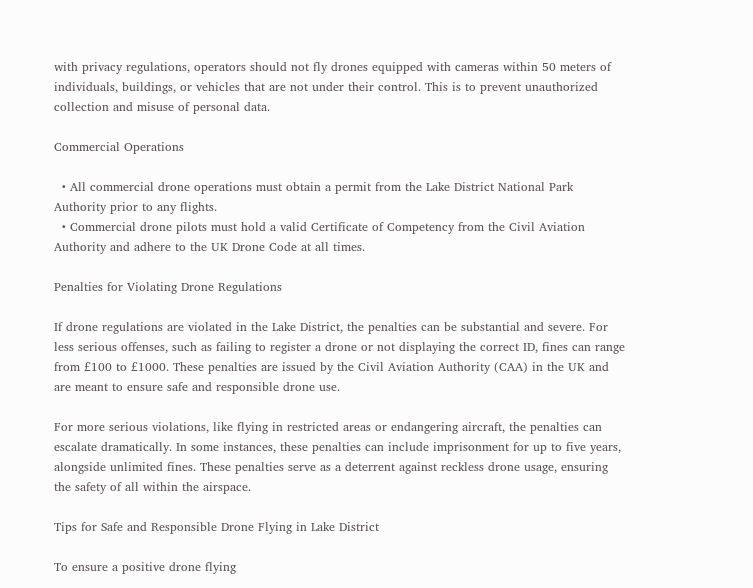with privacy regulations, operators should not fly drones equipped with cameras within 50 meters of individuals, buildings, or vehicles that are not under their control. This is to prevent unauthorized collection and misuse of personal data.

Commercial Operations

  • All commercial drone operations must obtain a permit from the Lake District National Park Authority prior to any flights.
  • Commercial drone pilots must hold a valid Certificate of Competency from the Civil Aviation Authority and adhere to the UK Drone Code at all times.

Penalties for Violating Drone Regulations

If drone regulations are violated in the Lake District, the penalties can be substantial and severe. For less serious offenses, such as failing to register a drone or not displaying the correct ID, fines can range from £100 to £1000. These penalties are issued by the Civil Aviation Authority (CAA) in the UK and are meant to ensure safe and responsible drone use.

For more serious violations, like flying in restricted areas or endangering aircraft, the penalties can escalate dramatically. In some instances, these penalties can include imprisonment for up to five years, alongside unlimited fines. These penalties serve as a deterrent against reckless drone usage, ensuring the safety of all within the airspace.

Tips for Safe and Responsible Drone Flying in Lake District

To ensure a positive drone flying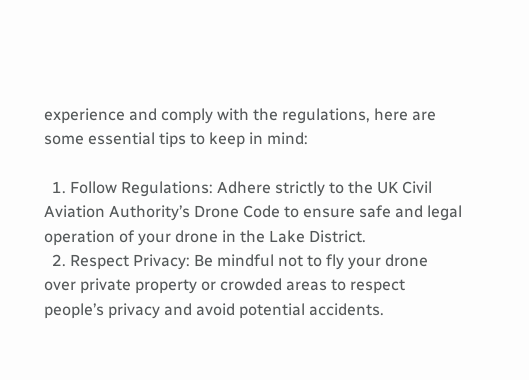experience and comply with the regulations, here are some essential tips to keep in mind:

  1. Follow Regulations: Adhere strictly to the UK Civil Aviation Authority’s Drone Code to ensure safe and legal operation of your drone in the Lake District.
  2. Respect Privacy: Be mindful not to fly your drone over private property or crowded areas to respect people’s privacy and avoid potential accidents.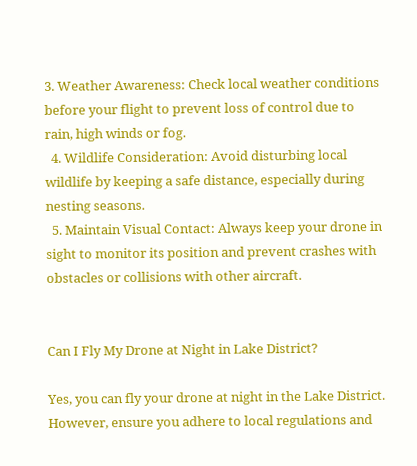3. Weather Awareness: Check local weather conditions before your flight to prevent loss of control due to rain, high winds or fog.
  4. Wildlife Consideration: Avoid disturbing local wildlife by keeping a safe distance, especially during nesting seasons.
  5. Maintain Visual Contact: Always keep your drone in sight to monitor its position and prevent crashes with obstacles or collisions with other aircraft.


Can I Fly My Drone at Night in Lake District?

Yes, you can fly your drone at night in the Lake District. However, ensure you adhere to local regulations and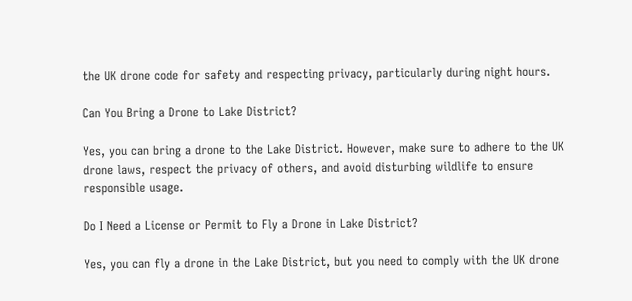the UK drone code for safety and respecting privacy, particularly during night hours.

Can You Bring a Drone to Lake District?

Yes, you can bring a drone to the Lake District. However, make sure to adhere to the UK drone laws, respect the privacy of others, and avoid disturbing wildlife to ensure responsible usage.

Do I Need a License or Permit to Fly a Drone in Lake District?

Yes, you can fly a drone in the Lake District, but you need to comply with the UK drone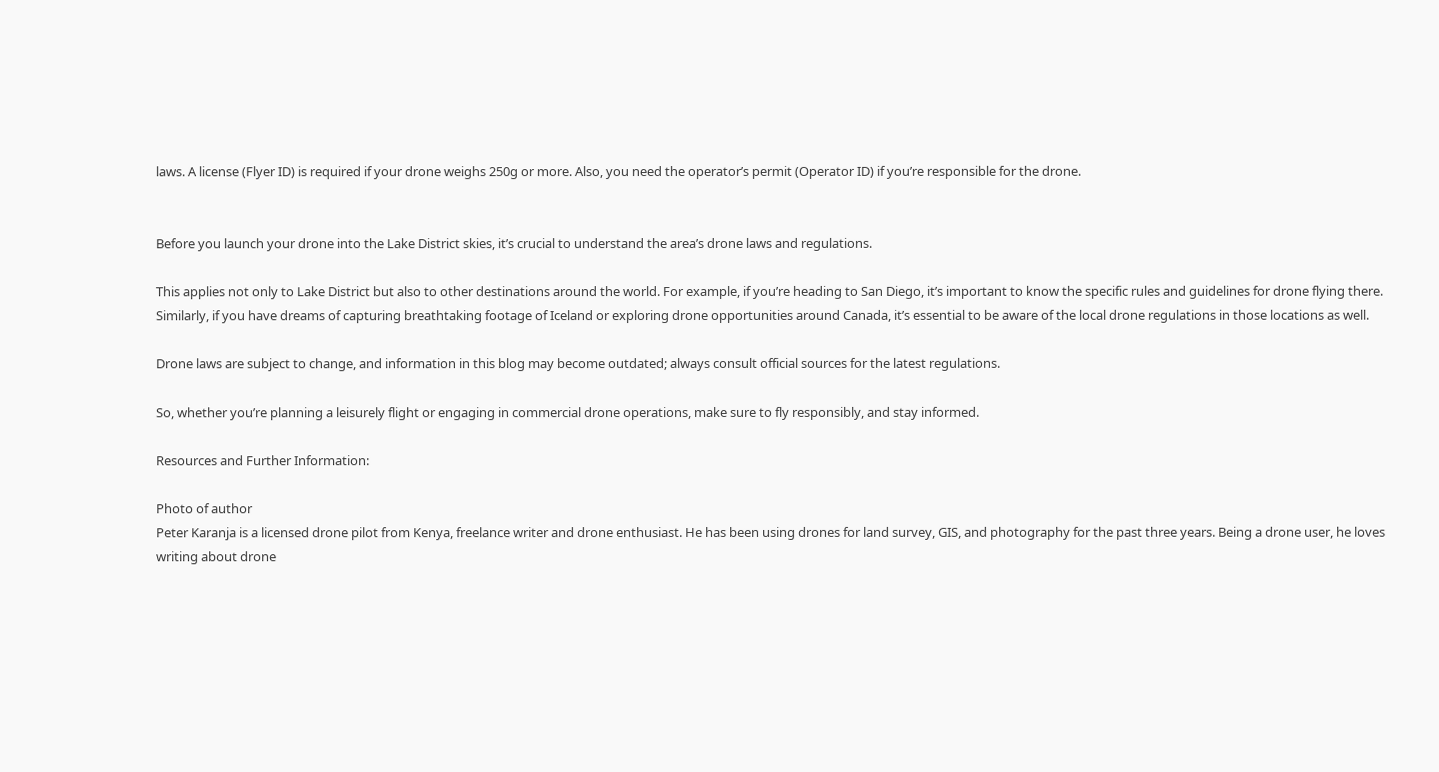laws. A license (Flyer ID) is required if your drone weighs 250g or more. Also, you need the operator’s permit (Operator ID) if you’re responsible for the drone.


Before you launch your drone into the Lake District skies, it’s crucial to understand the area’s drone laws and regulations.

This applies not only to Lake District but also to other destinations around the world. For example, if you’re heading to San Diego, it’s important to know the specific rules and guidelines for drone flying there. Similarly, if you have dreams of capturing breathtaking footage of Iceland or exploring drone opportunities around Canada, it’s essential to be aware of the local drone regulations in those locations as well.

Drone laws are subject to change, and information in this blog may become outdated; always consult official sources for the latest regulations.

So, whether you’re planning a leisurely flight or engaging in commercial drone operations, make sure to fly responsibly, and stay informed.

Resources and Further Information:

Photo of author
Peter Karanja is a licensed drone pilot from Kenya, freelance writer and drone enthusiast. He has been using drones for land survey, GIS, and photography for the past three years. Being a drone user, he loves writing about drone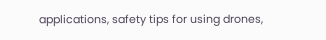applications, safety tips for using drones,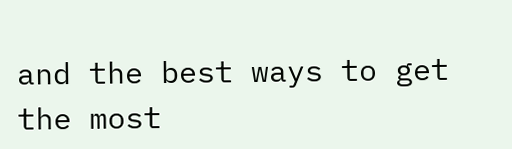and the best ways to get the most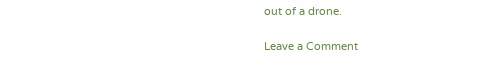out of a drone.

Leave a Comment